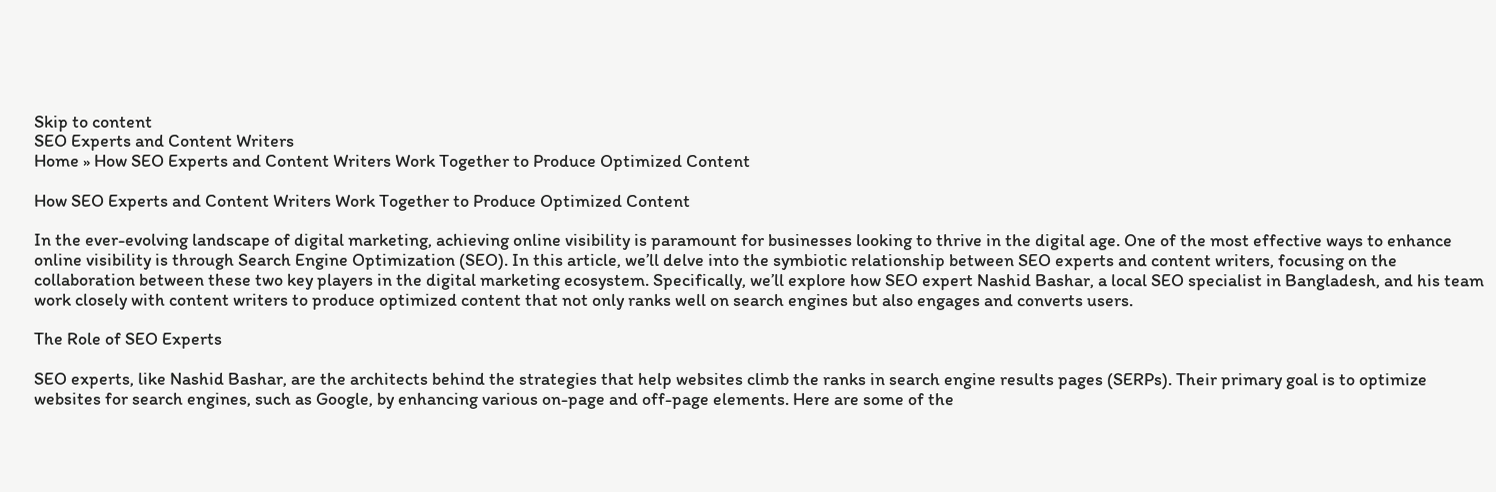Skip to content
SEO Experts and Content Writers
Home » How SEO Experts and Content Writers Work Together to Produce Optimized Content

How SEO Experts and Content Writers Work Together to Produce Optimized Content

In the ever-evolving landscape of digital marketing, achieving online visibility is paramount for businesses looking to thrive in the digital age. One of the most effective ways to enhance online visibility is through Search Engine Optimization (SEO). In this article, we’ll delve into the symbiotic relationship between SEO experts and content writers, focusing on the collaboration between these two key players in the digital marketing ecosystem. Specifically, we’ll explore how SEO expert Nashid Bashar, a local SEO specialist in Bangladesh, and his team work closely with content writers to produce optimized content that not only ranks well on search engines but also engages and converts users.

The Role of SEO Experts

SEO experts, like Nashid Bashar, are the architects behind the strategies that help websites climb the ranks in search engine results pages (SERPs). Their primary goal is to optimize websites for search engines, such as Google, by enhancing various on-page and off-page elements. Here are some of the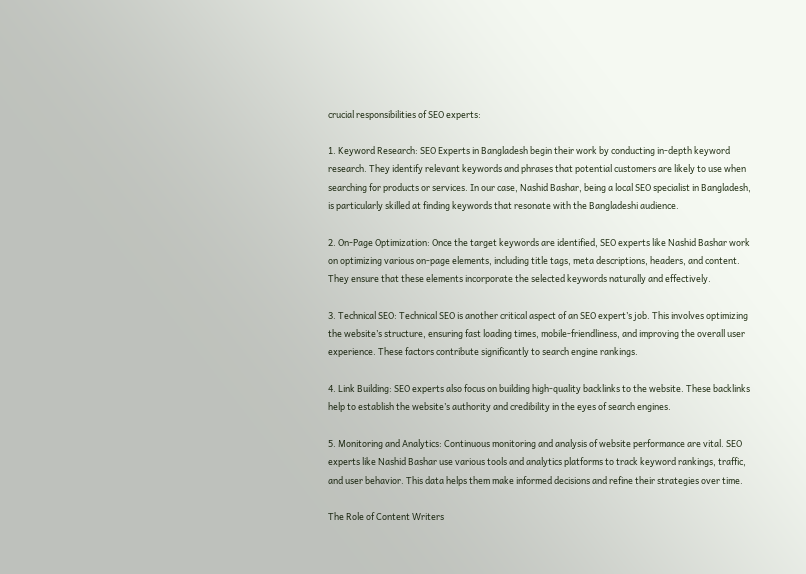crucial responsibilities of SEO experts:

1. Keyword Research: SEO Experts in Bangladesh begin their work by conducting in-depth keyword research. They identify relevant keywords and phrases that potential customers are likely to use when searching for products or services. In our case, Nashid Bashar, being a local SEO specialist in Bangladesh, is particularly skilled at finding keywords that resonate with the Bangladeshi audience.

2. On-Page Optimization: Once the target keywords are identified, SEO experts like Nashid Bashar work on optimizing various on-page elements, including title tags, meta descriptions, headers, and content. They ensure that these elements incorporate the selected keywords naturally and effectively.

3. Technical SEO: Technical SEO is another critical aspect of an SEO expert’s job. This involves optimizing the website’s structure, ensuring fast loading times, mobile-friendliness, and improving the overall user experience. These factors contribute significantly to search engine rankings.

4. Link Building: SEO experts also focus on building high-quality backlinks to the website. These backlinks help to establish the website’s authority and credibility in the eyes of search engines.

5. Monitoring and Analytics: Continuous monitoring and analysis of website performance are vital. SEO experts like Nashid Bashar use various tools and analytics platforms to track keyword rankings, traffic, and user behavior. This data helps them make informed decisions and refine their strategies over time.

The Role of Content Writers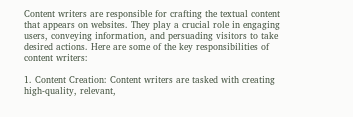Content writers are responsible for crafting the textual content that appears on websites. They play a crucial role in engaging users, conveying information, and persuading visitors to take desired actions. Here are some of the key responsibilities of content writers:

1. Content Creation: Content writers are tasked with creating high-quality, relevant,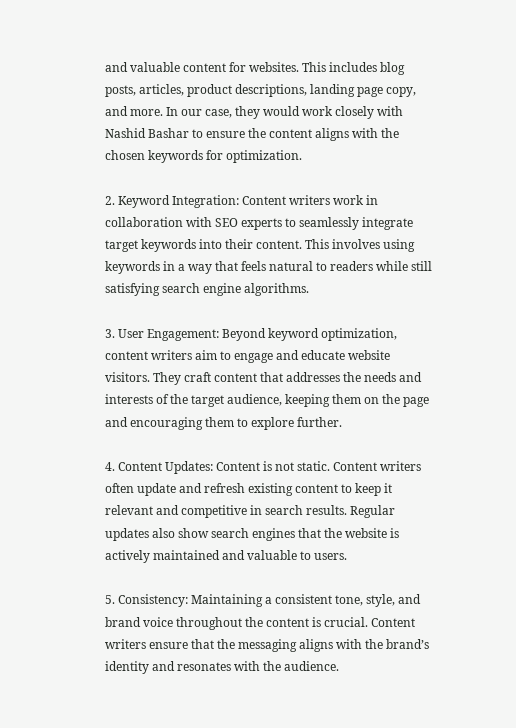and valuable content for websites. This includes blog posts, articles, product descriptions, landing page copy, and more. In our case, they would work closely with Nashid Bashar to ensure the content aligns with the chosen keywords for optimization.

2. Keyword Integration: Content writers work in collaboration with SEO experts to seamlessly integrate target keywords into their content. This involves using keywords in a way that feels natural to readers while still satisfying search engine algorithms.

3. User Engagement: Beyond keyword optimization, content writers aim to engage and educate website visitors. They craft content that addresses the needs and interests of the target audience, keeping them on the page and encouraging them to explore further.

4. Content Updates: Content is not static. Content writers often update and refresh existing content to keep it relevant and competitive in search results. Regular updates also show search engines that the website is actively maintained and valuable to users.

5. Consistency: Maintaining a consistent tone, style, and brand voice throughout the content is crucial. Content writers ensure that the messaging aligns with the brand’s identity and resonates with the audience.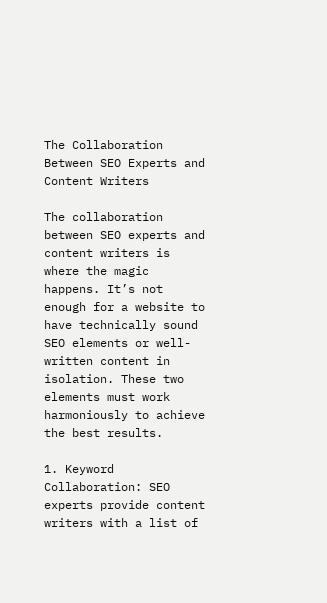The Collaboration Between SEO Experts and Content Writers

The collaboration between SEO experts and content writers is where the magic happens. It’s not enough for a website to have technically sound SEO elements or well-written content in isolation. These two elements must work harmoniously to achieve the best results.

1. Keyword Collaboration: SEO experts provide content writers with a list of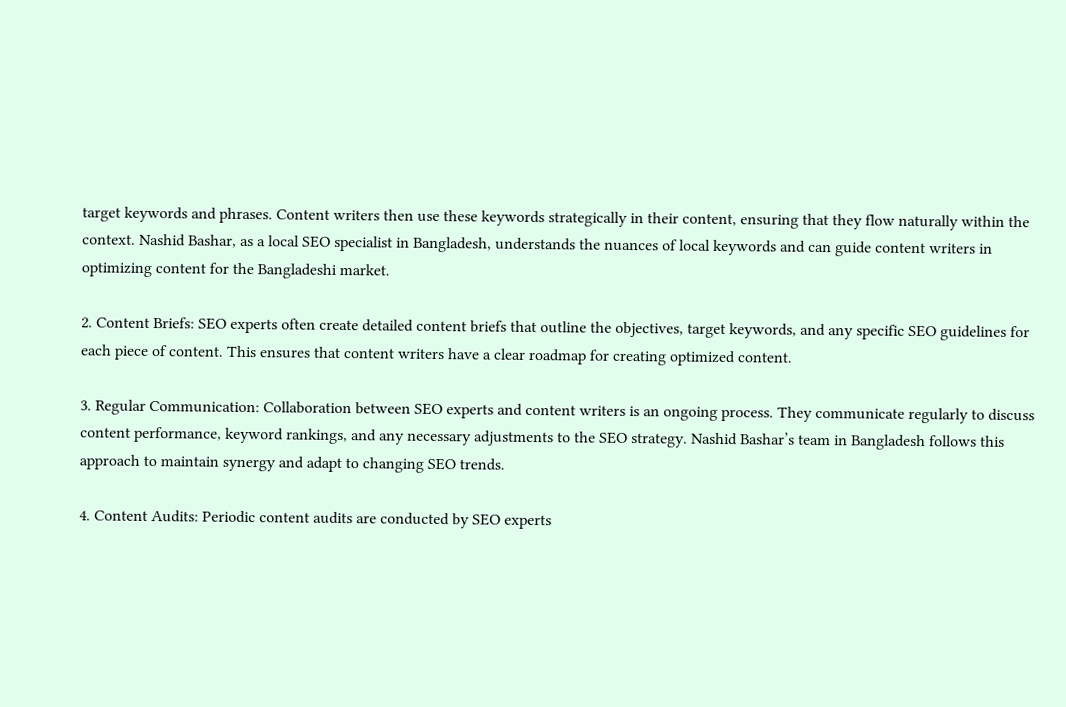target keywords and phrases. Content writers then use these keywords strategically in their content, ensuring that they flow naturally within the context. Nashid Bashar, as a local SEO specialist in Bangladesh, understands the nuances of local keywords and can guide content writers in optimizing content for the Bangladeshi market.

2. Content Briefs: SEO experts often create detailed content briefs that outline the objectives, target keywords, and any specific SEO guidelines for each piece of content. This ensures that content writers have a clear roadmap for creating optimized content.

3. Regular Communication: Collaboration between SEO experts and content writers is an ongoing process. They communicate regularly to discuss content performance, keyword rankings, and any necessary adjustments to the SEO strategy. Nashid Bashar’s team in Bangladesh follows this approach to maintain synergy and adapt to changing SEO trends.

4. Content Audits: Periodic content audits are conducted by SEO experts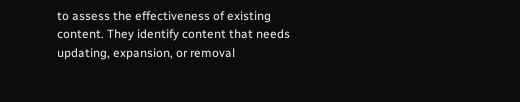to assess the effectiveness of existing content. They identify content that needs updating, expansion, or removal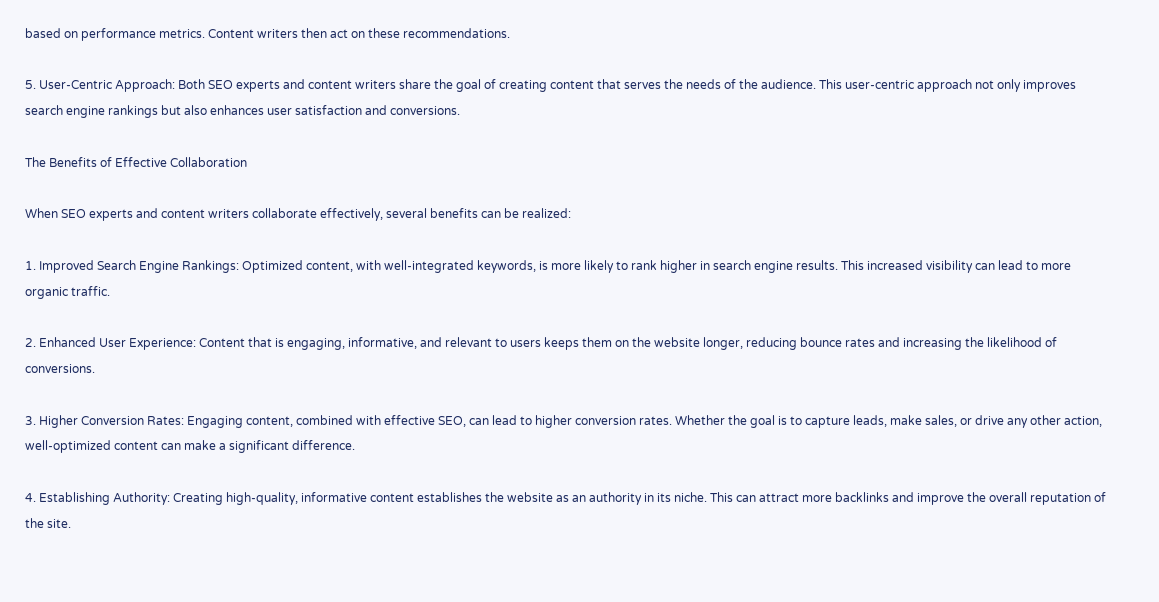based on performance metrics. Content writers then act on these recommendations.

5. User-Centric Approach: Both SEO experts and content writers share the goal of creating content that serves the needs of the audience. This user-centric approach not only improves search engine rankings but also enhances user satisfaction and conversions.

The Benefits of Effective Collaboration

When SEO experts and content writers collaborate effectively, several benefits can be realized:

1. Improved Search Engine Rankings: Optimized content, with well-integrated keywords, is more likely to rank higher in search engine results. This increased visibility can lead to more organic traffic.

2. Enhanced User Experience: Content that is engaging, informative, and relevant to users keeps them on the website longer, reducing bounce rates and increasing the likelihood of conversions.

3. Higher Conversion Rates: Engaging content, combined with effective SEO, can lead to higher conversion rates. Whether the goal is to capture leads, make sales, or drive any other action, well-optimized content can make a significant difference.

4. Establishing Authority: Creating high-quality, informative content establishes the website as an authority in its niche. This can attract more backlinks and improve the overall reputation of the site.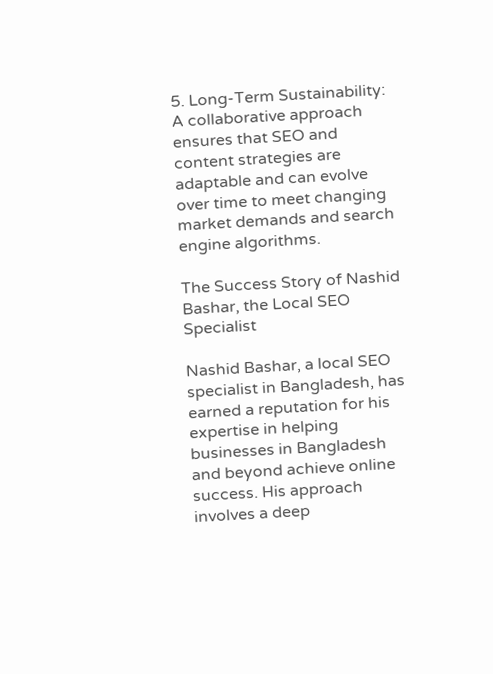5. Long-Term Sustainability: A collaborative approach ensures that SEO and content strategies are adaptable and can evolve over time to meet changing market demands and search engine algorithms.

The Success Story of Nashid Bashar, the Local SEO Specialist

Nashid Bashar, a local SEO specialist in Bangladesh, has earned a reputation for his expertise in helping businesses in Bangladesh and beyond achieve online success. His approach involves a deep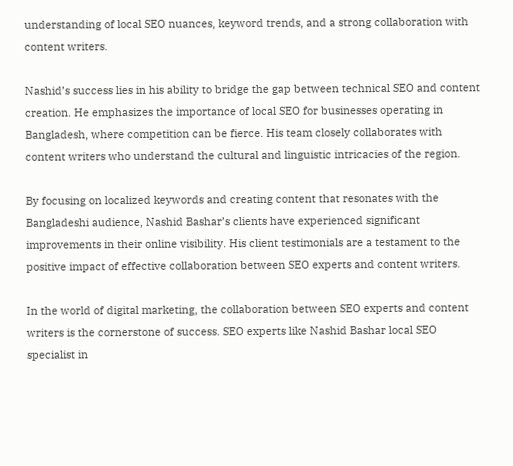understanding of local SEO nuances, keyword trends, and a strong collaboration with content writers.

Nashid’s success lies in his ability to bridge the gap between technical SEO and content creation. He emphasizes the importance of local SEO for businesses operating in Bangladesh, where competition can be fierce. His team closely collaborates with content writers who understand the cultural and linguistic intricacies of the region.

By focusing on localized keywords and creating content that resonates with the Bangladeshi audience, Nashid Bashar’s clients have experienced significant improvements in their online visibility. His client testimonials are a testament to the positive impact of effective collaboration between SEO experts and content writers.

In the world of digital marketing, the collaboration between SEO experts and content writers is the cornerstone of success. SEO experts like Nashid Bashar local SEO specialist in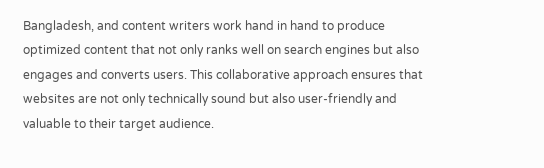Bangladesh, and content writers work hand in hand to produce optimized content that not only ranks well on search engines but also engages and converts users. This collaborative approach ensures that websites are not only technically sound but also user-friendly and valuable to their target audience.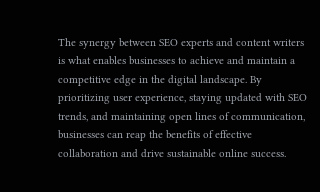The synergy between SEO experts and content writers is what enables businesses to achieve and maintain a competitive edge in the digital landscape. By prioritizing user experience, staying updated with SEO trends, and maintaining open lines of communication, businesses can reap the benefits of effective collaboration and drive sustainable online success.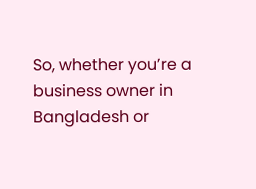So, whether you’re a business owner in Bangladesh or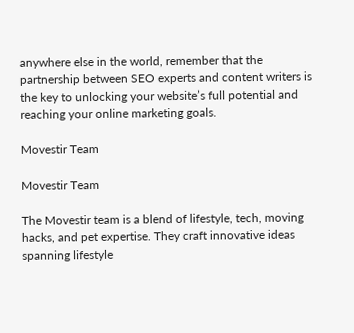anywhere else in the world, remember that the partnership between SEO experts and content writers is the key to unlocking your website’s full potential and reaching your online marketing goals.

Movestir Team

Movestir Team

The Movestir team is a blend of lifestyle, tech, moving hacks, and pet expertise. They craft innovative ideas spanning lifestyle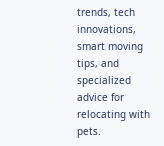trends, tech innovations, smart moving tips, and specialized advice for relocating with pets.